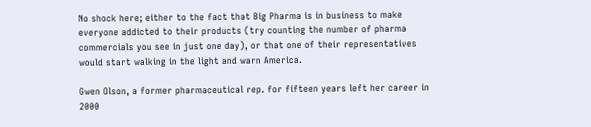No shock here; either to the fact that Big Pharma is in business to make everyone addicted to their products (try counting the number of pharma commercials you see in just one day), or that one of their representatives would start walking in the light and warn America.

Gwen Olson, a former pharmaceutical rep. for fifteen years left her career in 2000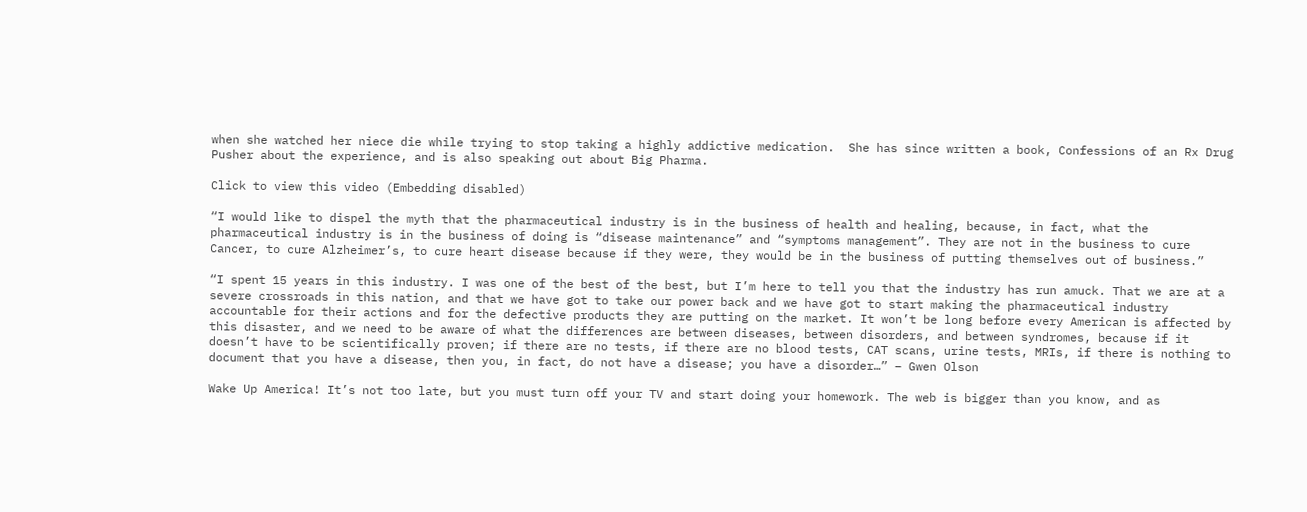when she watched her niece die while trying to stop taking a highly addictive medication.  She has since written a book, Confessions of an Rx Drug Pusher about the experience, and is also speaking out about Big Pharma.

Click to view this video (Embedding disabled)

“I would like to dispel the myth that the pharmaceutical industry is in the business of health and healing, because, in fact, what the pharmaceutical industry is in the business of doing is “disease maintenance” and “symptoms management”. They are not in the business to cure Cancer, to cure Alzheimer’s, to cure heart disease because if they were, they would be in the business of putting themselves out of business.”

“I spent 15 years in this industry. I was one of the best of the best, but I’m here to tell you that the industry has run amuck. That we are at a severe crossroads in this nation, and that we have got to take our power back and we have got to start making the pharmaceutical industry accountable for their actions and for the defective products they are putting on the market. It won’t be long before every American is affected by this disaster, and we need to be aware of what the differences are between diseases, between disorders, and between syndromes, because if it doesn’t have to be scientifically proven; if there are no tests, if there are no blood tests, CAT scans, urine tests, MRIs, if there is nothing to document that you have a disease, then you, in fact, do not have a disease; you have a disorder…” – Gwen Olson

Wake Up America! It’s not too late, but you must turn off your TV and start doing your homework. The web is bigger than you know, and as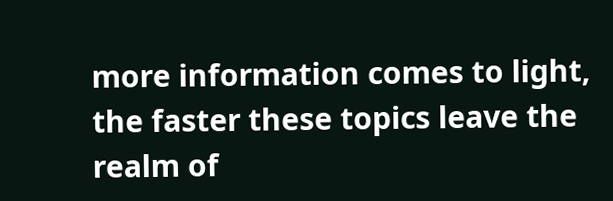more information comes to light, the faster these topics leave the realm of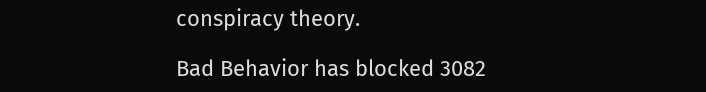conspiracy theory.

Bad Behavior has blocked 3082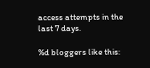access attempts in the last 7 days.

%d bloggers like this: